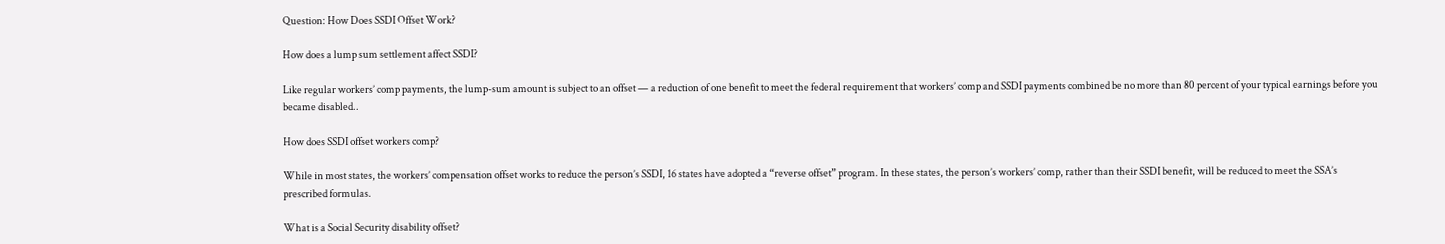Question: How Does SSDI Offset Work?

How does a lump sum settlement affect SSDI?

Like regular workers’ comp payments, the lump-sum amount is subject to an offset — a reduction of one benefit to meet the federal requirement that workers’ comp and SSDI payments combined be no more than 80 percent of your typical earnings before you became disabled..

How does SSDI offset workers comp?

While in most states, the workers’ compensation offset works to reduce the person’s SSDI, 16 states have adopted a “reverse offset” program. In these states, the person’s workers’ comp, rather than their SSDI benefit, will be reduced to meet the SSA’s prescribed formulas.

What is a Social Security disability offset?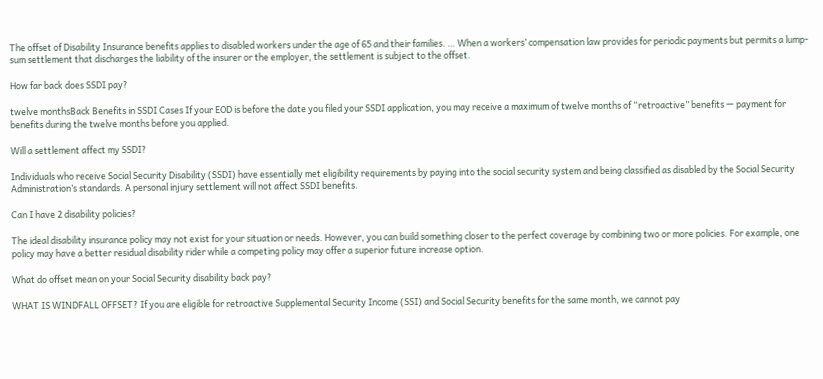The offset of Disability Insurance benefits applies to disabled workers under the age of 65 and their families. … When a workers’ compensation law provides for periodic payments but permits a lump-sum settlement that discharges the liability of the insurer or the employer, the settlement is subject to the offset.

How far back does SSDI pay?

twelve monthsBack Benefits in SSDI Cases If your EOD is before the date you filed your SSDI application, you may receive a maximum of twelve months of “retroactive” benefits — payment for benefits during the twelve months before you applied.

Will a settlement affect my SSDI?

Individuals who receive Social Security Disability (SSDI) have essentially met eligibility requirements by paying into the social security system and being classified as disabled by the Social Security Administration’s standards. A personal injury settlement will not affect SSDI benefits.

Can I have 2 disability policies?

The ideal disability insurance policy may not exist for your situation or needs. However, you can build something closer to the perfect coverage by combining two or more policies. For example, one policy may have a better residual disability rider while a competing policy may offer a superior future increase option.

What do offset mean on your Social Security disability back pay?

WHAT IS WINDFALL OFFSET? If you are eligible for retroactive Supplemental Security Income (SSI) and Social Security benefits for the same month, we cannot pay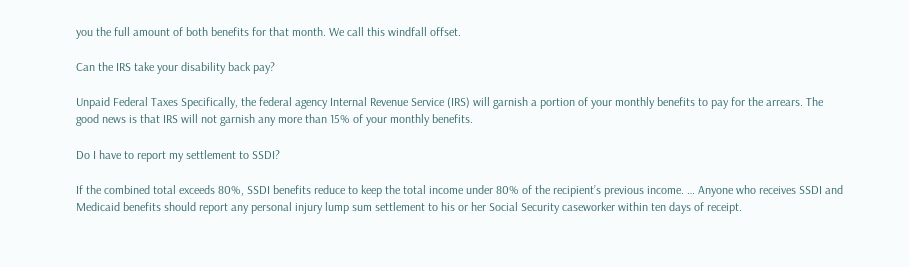you the full amount of both benefits for that month. We call this windfall offset.

Can the IRS take your disability back pay?

Unpaid Federal Taxes Specifically, the federal agency Internal Revenue Service (IRS) will garnish a portion of your monthly benefits to pay for the arrears. The good news is that IRS will not garnish any more than 15% of your monthly benefits.

Do I have to report my settlement to SSDI?

If the combined total exceeds 80%, SSDI benefits reduce to keep the total income under 80% of the recipient’s previous income. … Anyone who receives SSDI and Medicaid benefits should report any personal injury lump sum settlement to his or her Social Security caseworker within ten days of receipt.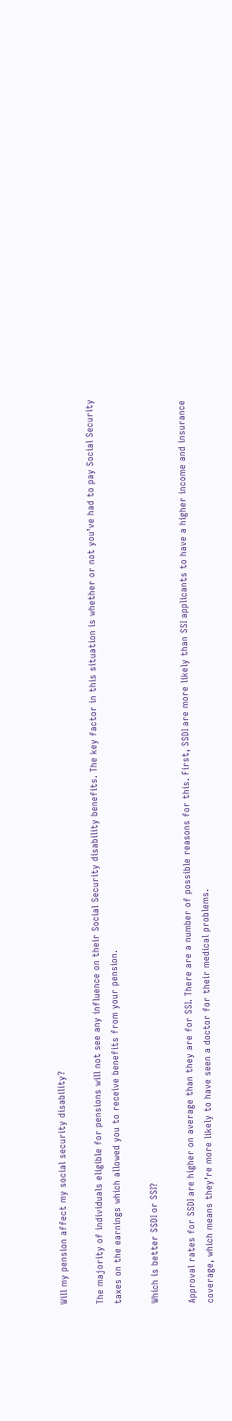Will my pension affect my social security disability?

The majority of individuals eligible for pensions will not see any influence on their Social Security disability benefits. The key factor in this situation is whether or not you’ve had to pay Social Security taxes on the earnings which allowed you to receive benefits from your pension.

Which is better SSDI or SSI?

Approval rates for SSDI are higher on average than they are for SSI. There are a number of possible reasons for this. First, SSDI are more likely than SSI applicants to have a higher income and insurance coverage, which means they’re more likely to have seen a doctor for their medical problems.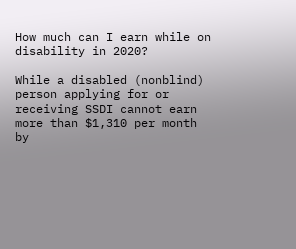How much can I earn while on disability in 2020?

While a disabled (nonblind) person applying for or receiving SSDI cannot earn more than $1,310 per month by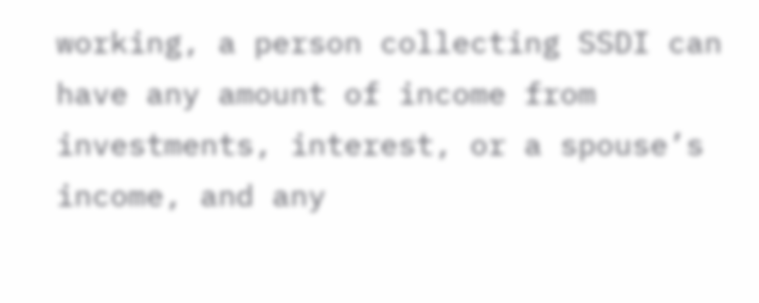working, a person collecting SSDI can have any amount of income from investments, interest, or a spouse’s income, and any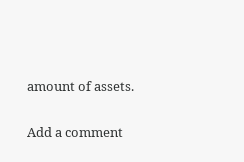amount of assets.

Add a comment